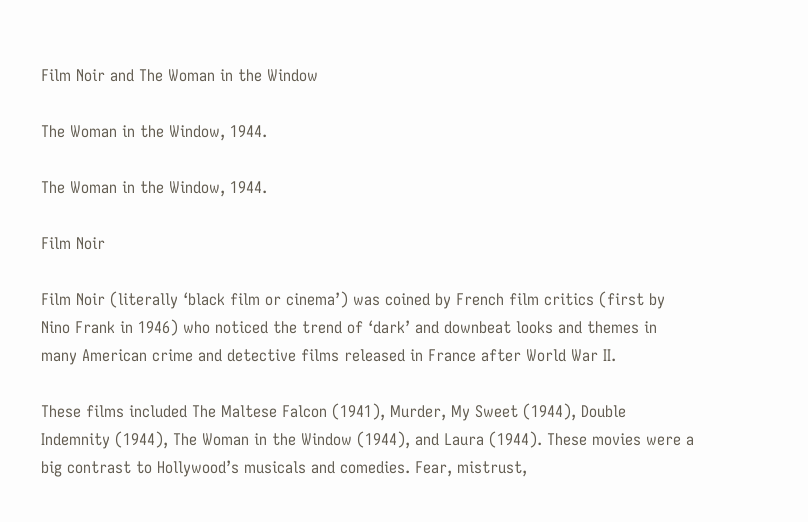Film Noir and The Woman in the Window

The Woman in the Window, 1944.

The Woman in the Window, 1944.

Film Noir

Film Noir (literally ‘black film or cinema’) was coined by French film critics (first by Nino Frank in 1946) who noticed the trend of ‘dark’ and downbeat looks and themes in many American crime and detective films released in France after World War II.

These films included The Maltese Falcon (1941), Murder, My Sweet (1944), Double Indemnity (1944), The Woman in the Window (1944), and Laura (1944). These movies were a big contrast to Hollywood’s musicals and comedies. Fear, mistrust,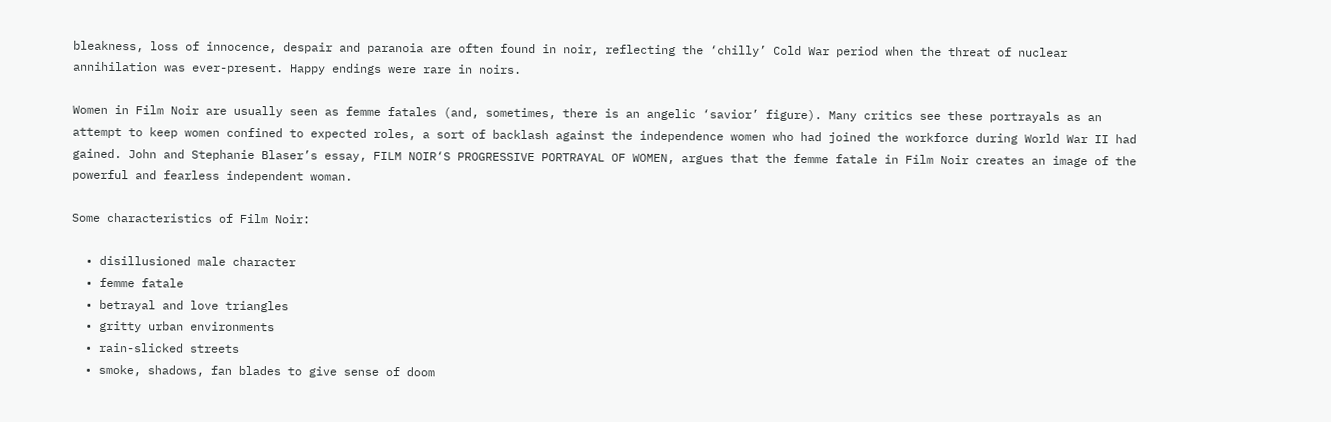bleakness, loss of innocence, despair and paranoia are often found in noir, reflecting the ‘chilly’ Cold War period when the threat of nuclear annihilation was ever-present. Happy endings were rare in noirs.

Women in Film Noir are usually seen as femme fatales (and, sometimes, there is an angelic ‘savior’ figure). Many critics see these portrayals as an attempt to keep women confined to expected roles, a sort of backlash against the independence women who had joined the workforce during World War II had gained. John and Stephanie Blaser’s essay, FILM NOIR‘S PROGRESSIVE PORTRAYAL OF WOMEN, argues that the femme fatale in Film Noir creates an image of the powerful and fearless independent woman.

Some characteristics of Film Noir:

  • disillusioned male character
  • femme fatale
  • betrayal and love triangles
  • gritty urban environments
  • rain-slicked streets
  • smoke, shadows, fan blades to give sense of doom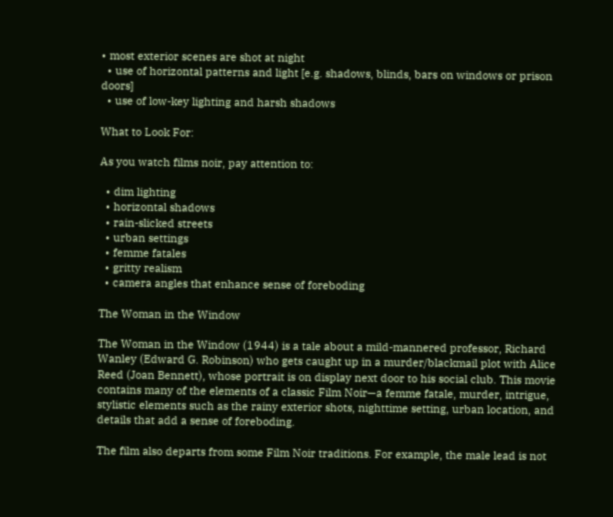• most exterior scenes are shot at night
  • use of horizontal patterns and light [e.g. shadows, blinds, bars on windows or prison doors]
  • use of low-key lighting and harsh shadows

What to Look For:

As you watch films noir, pay attention to:

  • dim lighting
  • horizontal shadows
  • rain-slicked streets
  • urban settings
  • femme fatales
  • gritty realism
  • camera angles that enhance sense of foreboding

The Woman in the Window

The Woman in the Window (1944) is a tale about a mild-mannered professor, Richard Wanley (Edward G. Robinson) who gets caught up in a murder/blackmail plot with Alice Reed (Joan Bennett), whose portrait is on display next door to his social club. This movie contains many of the elements of a classic Film Noir—a femme fatale, murder, intrigue, stylistic elements such as the rainy exterior shots, nighttime setting, urban location, and details that add a sense of foreboding.

The film also departs from some Film Noir traditions. For example, the male lead is not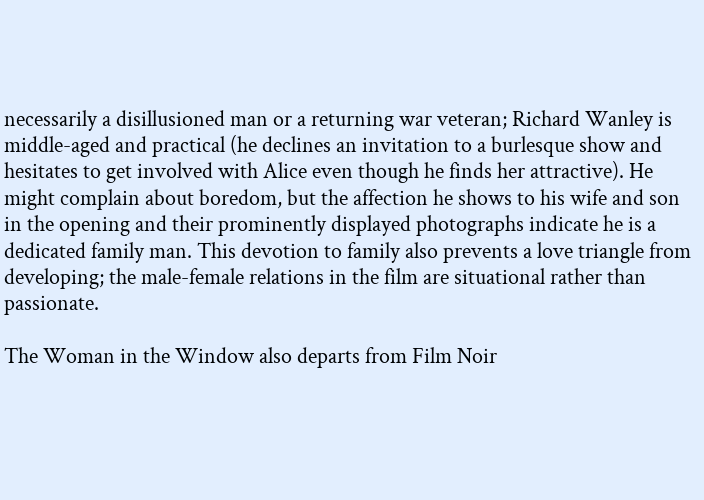necessarily a disillusioned man or a returning war veteran; Richard Wanley is middle-aged and practical (he declines an invitation to a burlesque show and hesitates to get involved with Alice even though he finds her attractive). He might complain about boredom, but the affection he shows to his wife and son in the opening and their prominently displayed photographs indicate he is a dedicated family man. This devotion to family also prevents a love triangle from developing; the male-female relations in the film are situational rather than passionate.

The Woman in the Window also departs from Film Noir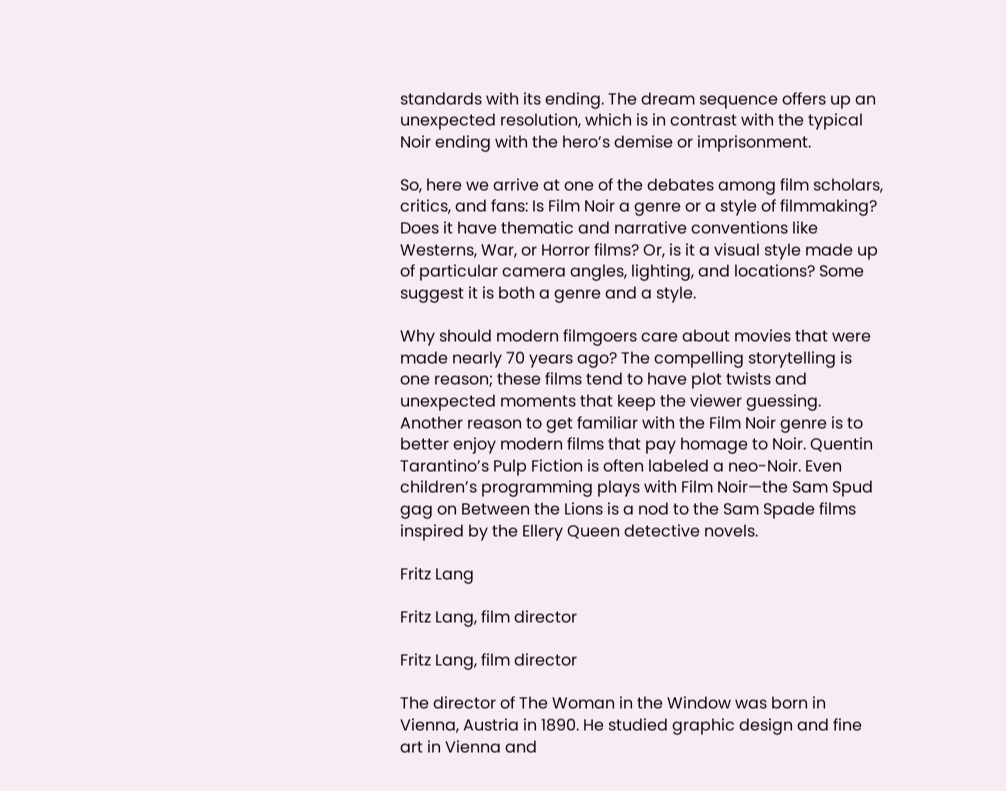standards with its ending. The dream sequence offers up an unexpected resolution, which is in contrast with the typical Noir ending with the hero’s demise or imprisonment.

So, here we arrive at one of the debates among film scholars, critics, and fans: Is Film Noir a genre or a style of filmmaking? Does it have thematic and narrative conventions like Westerns, War, or Horror films? Or, is it a visual style made up of particular camera angles, lighting, and locations? Some suggest it is both a genre and a style.

Why should modern filmgoers care about movies that were made nearly 70 years ago? The compelling storytelling is one reason; these films tend to have plot twists and unexpected moments that keep the viewer guessing. Another reason to get familiar with the Film Noir genre is to better enjoy modern films that pay homage to Noir. Quentin Tarantino’s Pulp Fiction is often labeled a neo-Noir. Even children’s programming plays with Film Noir—the Sam Spud gag on Between the Lions is a nod to the Sam Spade films inspired by the Ellery Queen detective novels.

Fritz Lang

Fritz Lang, film director

Fritz Lang, film director

The director of The Woman in the Window was born in Vienna, Austria in 1890. He studied graphic design and fine art in Vienna and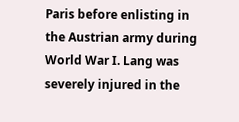Paris before enlisting in the Austrian army during World War I. Lang was severely injured in the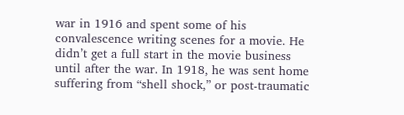war in 1916 and spent some of his convalescence writing scenes for a movie. He didn’t get a full start in the movie business until after the war. In 1918, he was sent home suffering from “shell shock,” or post-traumatic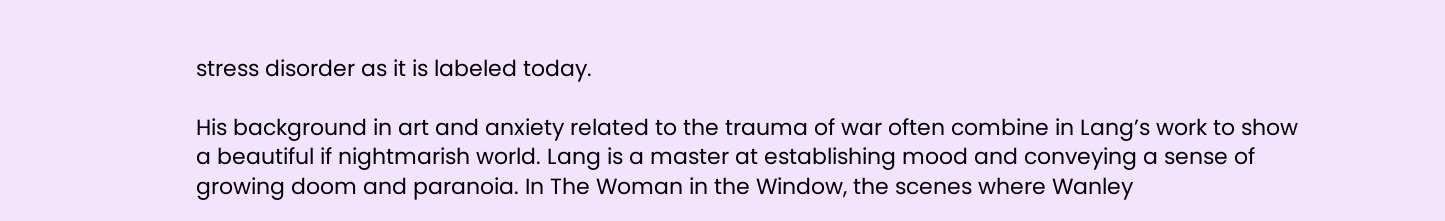stress disorder as it is labeled today.

His background in art and anxiety related to the trauma of war often combine in Lang’s work to show a beautiful if nightmarish world. Lang is a master at establishing mood and conveying a sense of growing doom and paranoia. In The Woman in the Window, the scenes where Wanley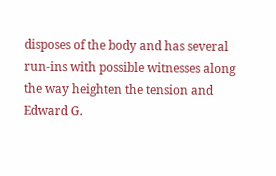disposes of the body and has several run-ins with possible witnesses along the way heighten the tension and Edward G.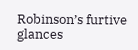Robinson’s furtive glances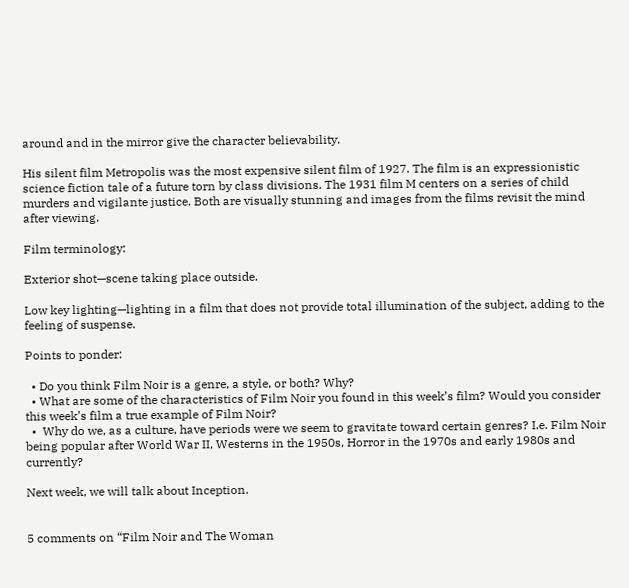around and in the mirror give the character believability.

His silent film Metropolis was the most expensive silent film of 1927. The film is an expressionistic science fiction tale of a future torn by class divisions. The 1931 film M centers on a series of child murders and vigilante justice. Both are visually stunning and images from the films revisit the mind after viewing.

Film terminology:

Exterior shot—scene taking place outside.

Low key lighting—lighting in a film that does not provide total illumination of the subject, adding to the feeling of suspense.

Points to ponder:

  • Do you think Film Noir is a genre, a style, or both? Why?
  • What are some of the characteristics of Film Noir you found in this week’s film? Would you consider this week’s film a true example of Film Noir?
  •  Why do we, as a culture, have periods were we seem to gravitate toward certain genres? I.e. Film Noir being popular after World War II, Westerns in the 1950s, Horror in the 1970s and early 1980s and currently?

Next week, we will talk about Inception.


5 comments on “Film Noir and The Woman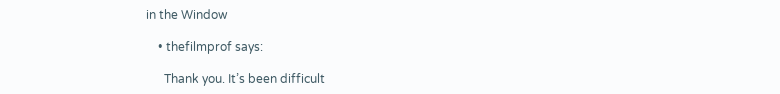in the Window

    • thefilmprof says:

      Thank you. It’s been difficult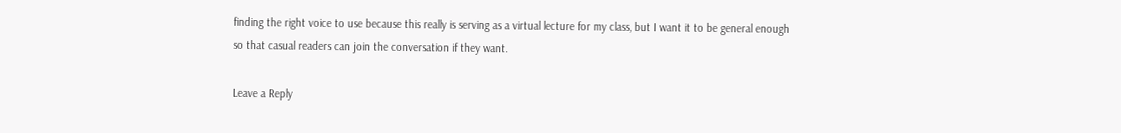finding the right voice to use because this really is serving as a virtual lecture for my class, but I want it to be general enough so that casual readers can join the conversation if they want.

Leave a Reply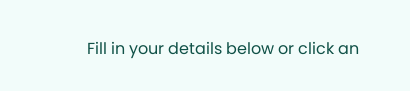Fill in your details below or click an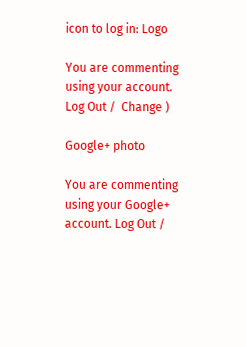icon to log in: Logo

You are commenting using your account. Log Out /  Change )

Google+ photo

You are commenting using your Google+ account. Log Out /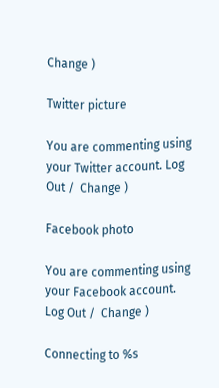Change )

Twitter picture

You are commenting using your Twitter account. Log Out /  Change )

Facebook photo

You are commenting using your Facebook account. Log Out /  Change )

Connecting to %s